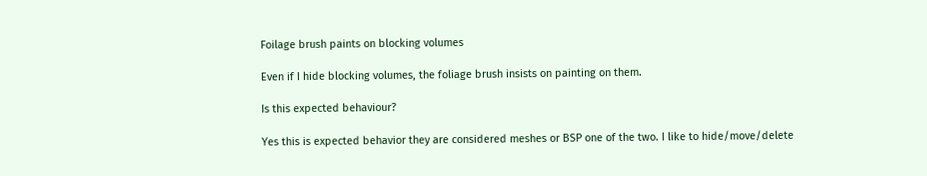Foilage brush paints on blocking volumes

Even if I hide blocking volumes, the foliage brush insists on painting on them.

Is this expected behaviour?

Yes this is expected behavior they are considered meshes or BSP one of the two. I like to hide/move/delete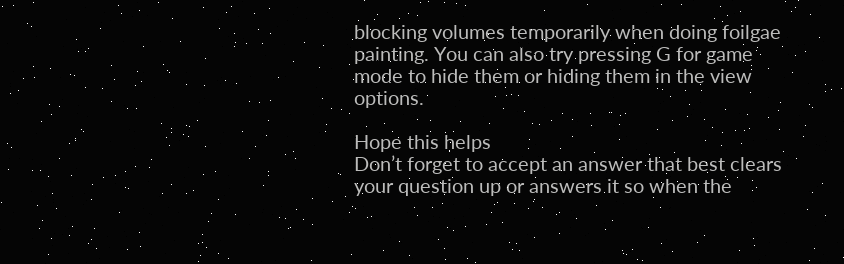blocking volumes temporarily when doing foilgae painting. You can also try pressing G for game mode to hide them or hiding them in the view options.

Hope this helps
Don’t forget to accept an answer that best clears your question up or answers it so when the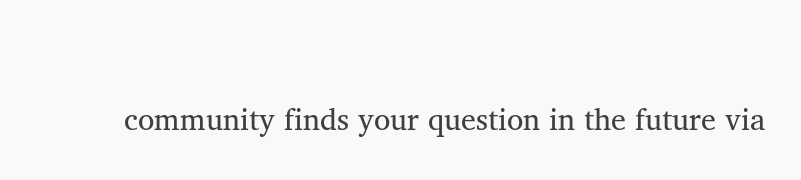community finds your question in the future via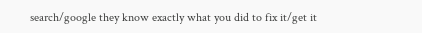search/google they know exactly what you did to fix it/get it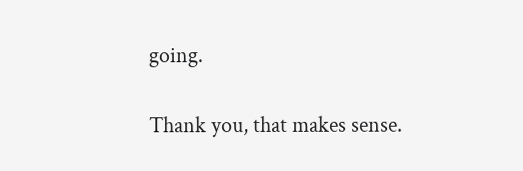going.

Thank you, that makes sense.